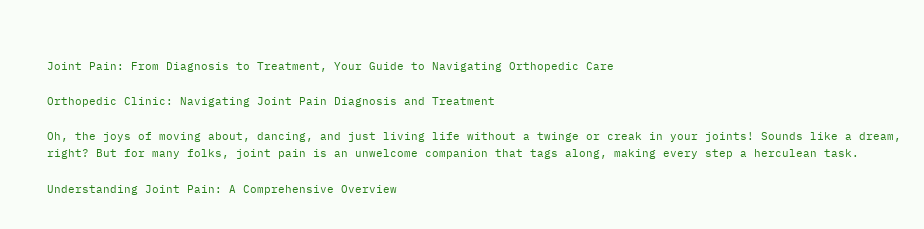Joint Pain: From Diagnosis to Treatment, Your Guide to Navigating Orthopedic Care

Orthopedic Clinic: Navigating Joint Pain Diagnosis and Treatment

Oh, the joys of moving about, dancing, and just living life without a twinge or creak in your joints! Sounds like a dream, right? But for many folks, joint pain is an unwelcome companion that tags along, making every step a herculean task.

Understanding Joint Pain: A Comprehensive Overview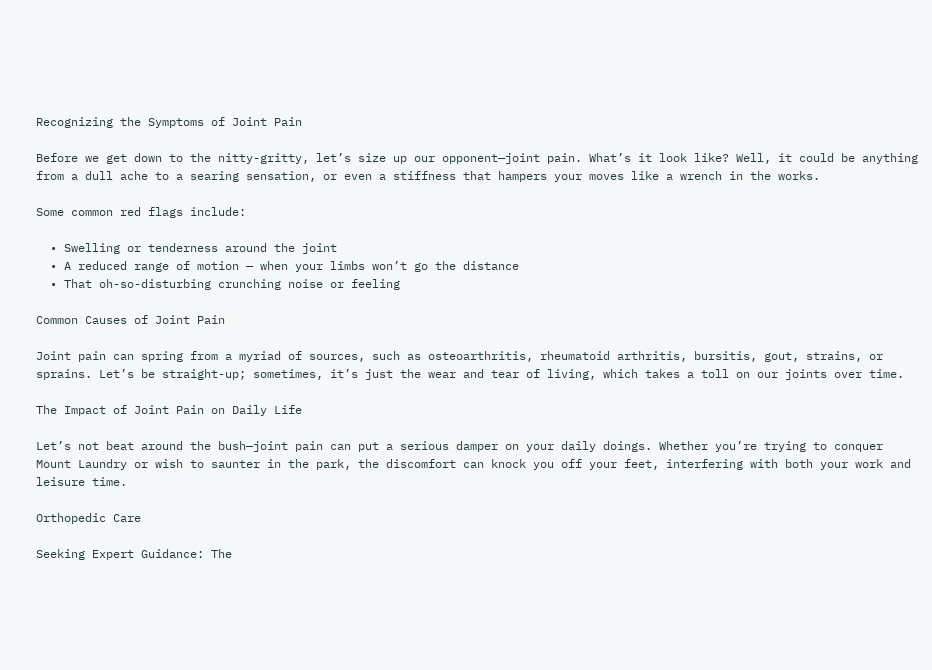Recognizing the Symptoms of Joint Pain

Before we get down to the nitty-gritty, let’s size up our opponent—joint pain. What’s it look like? Well, it could be anything from a dull ache to a searing sensation, or even a stiffness that hampers your moves like a wrench in the works.

Some common red flags include:

  • Swelling or tenderness around the joint
  • A reduced range of motion — when your limbs won’t go the distance
  • That oh-so-disturbing crunching noise or feeling

Common Causes of Joint Pain

Joint pain can spring from a myriad of sources, such as osteoarthritis, rheumatoid arthritis, bursitis, gout, strains, or sprains. Let’s be straight-up; sometimes, it’s just the wear and tear of living, which takes a toll on our joints over time.

The Impact of Joint Pain on Daily Life

Let’s not beat around the bush—joint pain can put a serious damper on your daily doings. Whether you’re trying to conquer Mount Laundry or wish to saunter in the park, the discomfort can knock you off your feet, interfering with both your work and leisure time.

Orthopedic Care

Seeking Expert Guidance: The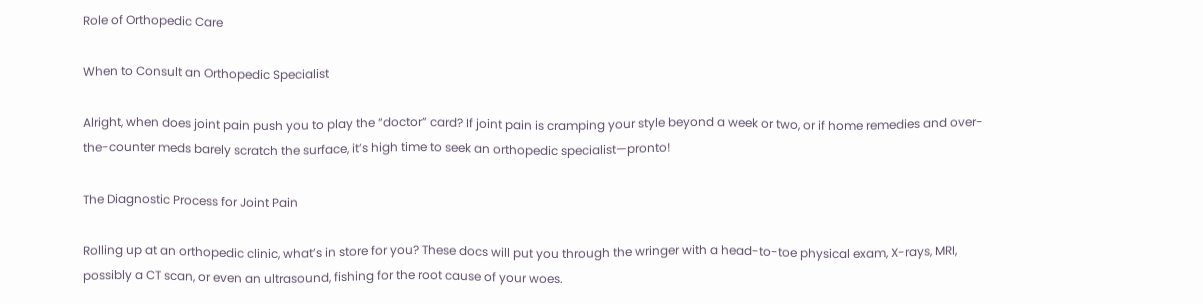Role of Orthopedic Care

When to Consult an Orthopedic Specialist

Alright, when does joint pain push you to play the “doctor” card? If joint pain is cramping your style beyond a week or two, or if home remedies and over-the-counter meds barely scratch the surface, it’s high time to seek an orthopedic specialist—pronto!

The Diagnostic Process for Joint Pain

Rolling up at an orthopedic clinic, what’s in store for you? These docs will put you through the wringer with a head-to-toe physical exam, X-rays, MRI, possibly a CT scan, or even an ultrasound, fishing for the root cause of your woes.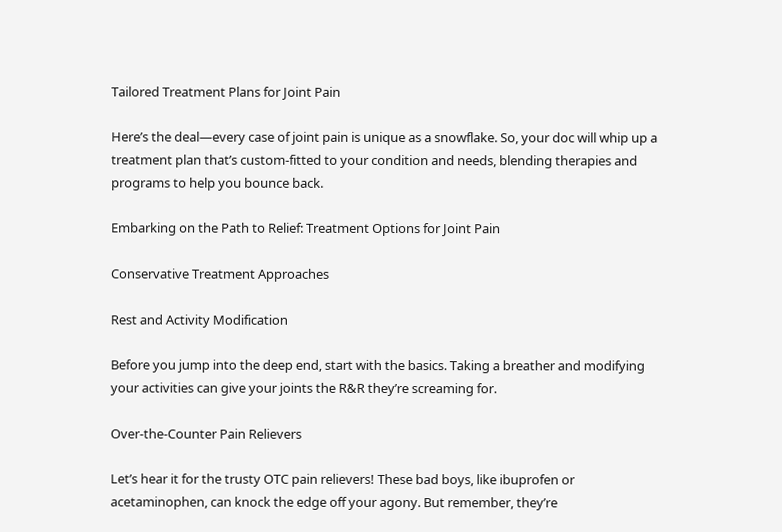Tailored Treatment Plans for Joint Pain

Here’s the deal—every case of joint pain is unique as a snowflake. So, your doc will whip up a treatment plan that’s custom-fitted to your condition and needs, blending therapies and programs to help you bounce back.

Embarking on the Path to Relief: Treatment Options for Joint Pain

Conservative Treatment Approaches

Rest and Activity Modification

Before you jump into the deep end, start with the basics. Taking a breather and modifying your activities can give your joints the R&R they’re screaming for.

Over-the-Counter Pain Relievers

Let’s hear it for the trusty OTC pain relievers! These bad boys, like ibuprofen or acetaminophen, can knock the edge off your agony. But remember, they’re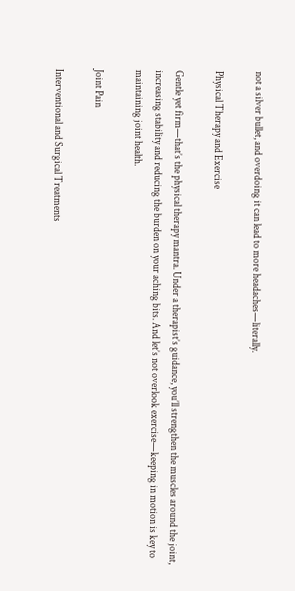not a silver bullet, and overdoing it can lead to more headaches—literally.

Physical Therapy and Exercise

Gentle yet firm—that’s the physical therapy mantra. Under a therapist’s guidance, you’ll strengthen the muscles around the joint, increasing stability and reducing the burden on your aching bits. And let’s not overlook exercise—keeping in motion is key to maintaining joint health.

Joint Pain

Interventional and Surgical Treatments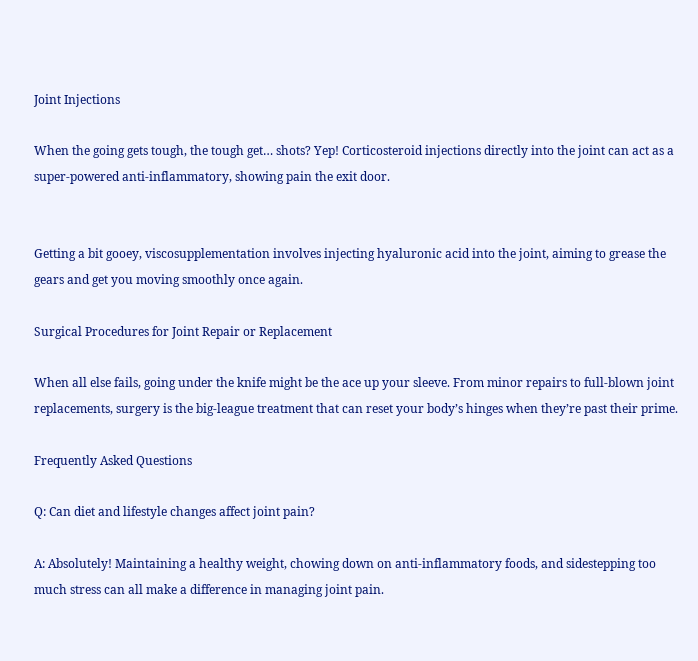Joint Injections

When the going gets tough, the tough get… shots? Yep! Corticosteroid injections directly into the joint can act as a super-powered anti-inflammatory, showing pain the exit door.


Getting a bit gooey, viscosupplementation involves injecting hyaluronic acid into the joint, aiming to grease the gears and get you moving smoothly once again.

Surgical Procedures for Joint Repair or Replacement

When all else fails, going under the knife might be the ace up your sleeve. From minor repairs to full-blown joint replacements, surgery is the big-league treatment that can reset your body’s hinges when they’re past their prime.

Frequently Asked Questions

Q: Can diet and lifestyle changes affect joint pain?

A: Absolutely! Maintaining a healthy weight, chowing down on anti-inflammatory foods, and sidestepping too much stress can all make a difference in managing joint pain.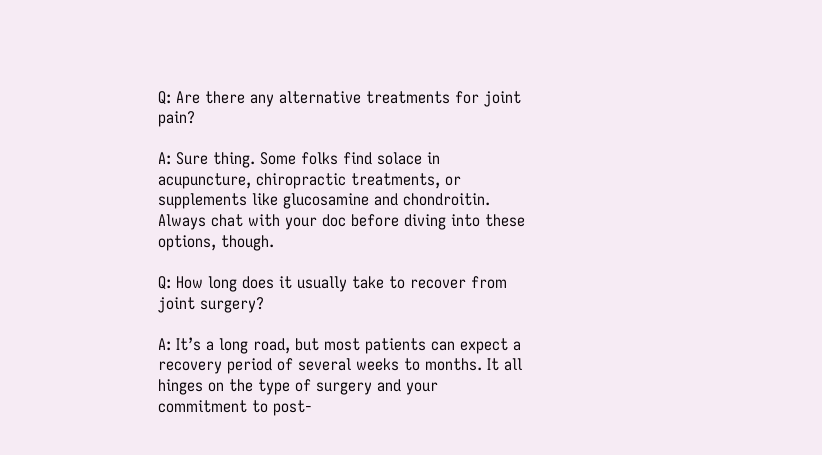Q: Are there any alternative treatments for joint pain?

A: Sure thing. Some folks find solace in acupuncture, chiropractic treatments, or supplements like glucosamine and chondroitin. Always chat with your doc before diving into these options, though.

Q: How long does it usually take to recover from joint surgery?

A: It’s a long road, but most patients can expect a recovery period of several weeks to months. It all hinges on the type of surgery and your commitment to post-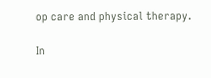op care and physical therapy.

In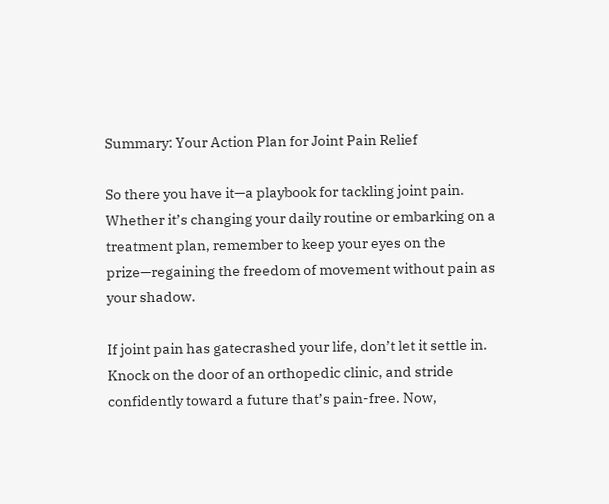Summary: Your Action Plan for Joint Pain Relief

So there you have it—a playbook for tackling joint pain. Whether it’s changing your daily routine or embarking on a treatment plan, remember to keep your eyes on the prize—regaining the freedom of movement without pain as your shadow.

If joint pain has gatecrashed your life, don’t let it settle in. Knock on the door of an orthopedic clinic, and stride confidently toward a future that’s pain-free. Now,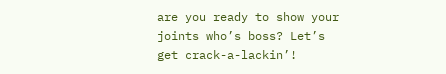are you ready to show your joints who’s boss? Let’s get crack-a-lackin’!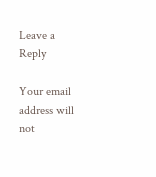Leave a Reply

Your email address will not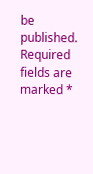be published. Required fields are marked *